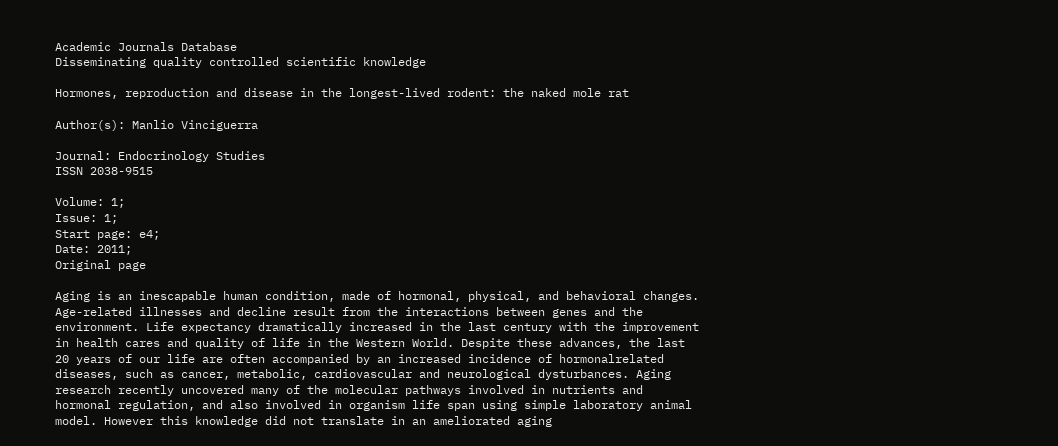Academic Journals Database
Disseminating quality controlled scientific knowledge

Hormones, reproduction and disease in the longest-lived rodent: the naked mole rat

Author(s): Manlio Vinciguerra

Journal: Endocrinology Studies
ISSN 2038-9515

Volume: 1;
Issue: 1;
Start page: e4;
Date: 2011;
Original page

Aging is an inescapable human condition, made of hormonal, physical, and behavioral changes. Age-related illnesses and decline result from the interactions between genes and the environment. Life expectancy dramatically increased in the last century with the improvement in health cares and quality of life in the Western World. Despite these advances, the last 20 years of our life are often accompanied by an increased incidence of hormonalrelated diseases, such as cancer, metabolic, cardiovascular and neurological dysturbances. Aging research recently uncovered many of the molecular pathways involved in nutrients and hormonal regulation, and also involved in organism life span using simple laboratory animal model. However this knowledge did not translate in an ameliorated aging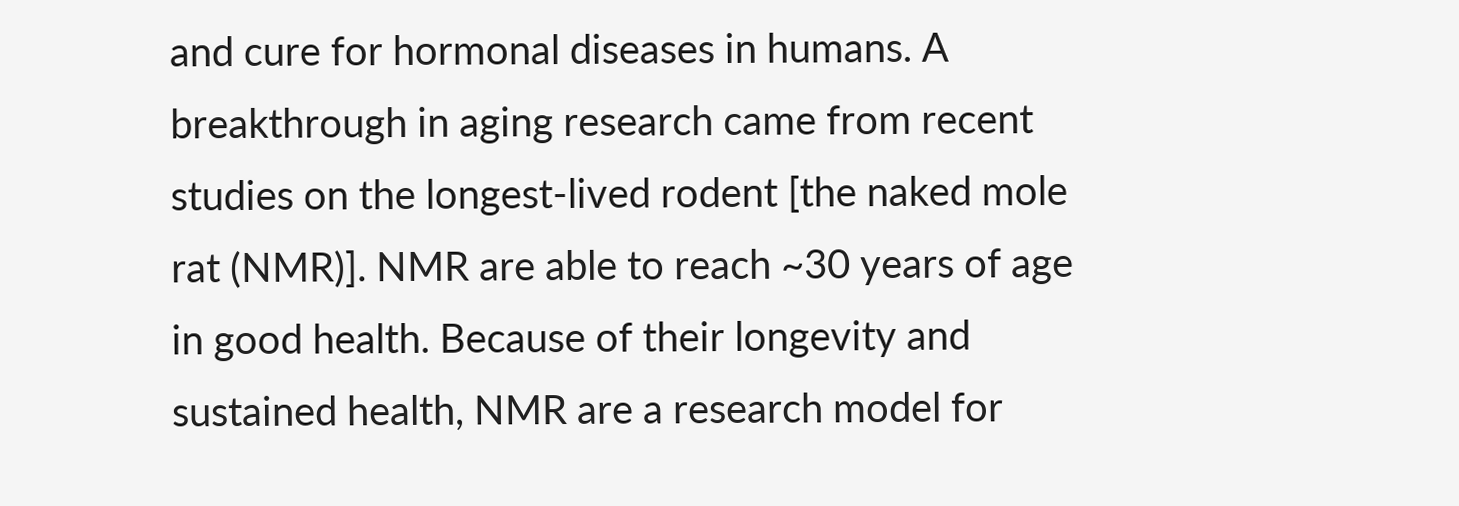and cure for hormonal diseases in humans. A breakthrough in aging research came from recent studies on the longest-lived rodent [the naked mole rat (NMR)]. NMR are able to reach ~30 years of age in good health. Because of their longevity and sustained health, NMR are a research model for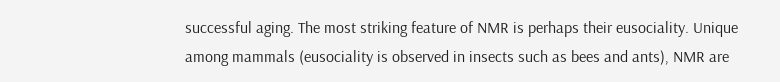successful aging. The most striking feature of NMR is perhaps their eusociality. Unique among mammals (eusociality is observed in insects such as bees and ants), NMR are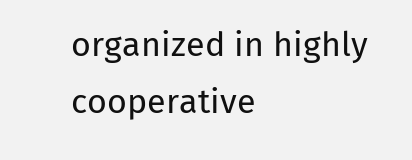organized in highly cooperative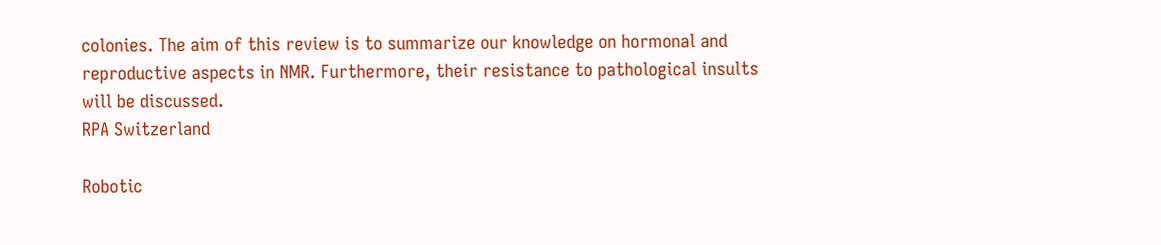colonies. The aim of this review is to summarize our knowledge on hormonal and reproductive aspects in NMR. Furthermore, their resistance to pathological insults will be discussed.
RPA Switzerland

Robotic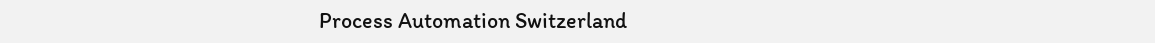Process Automation Switzerland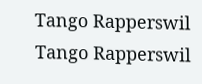Tango Rapperswil
Tango Rapperswil